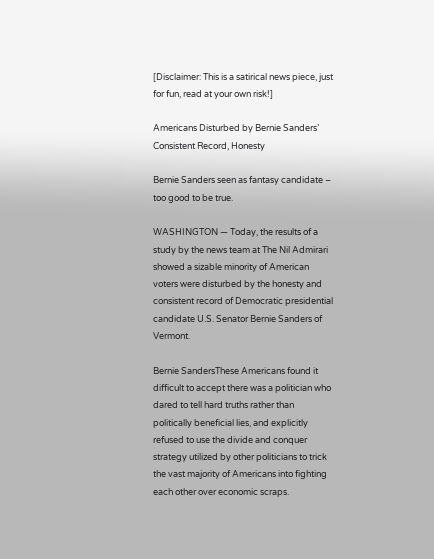[Disclaimer: This is a satirical news piece, just for fun, read at your own risk!]

Americans Disturbed by Bernie Sanders’ Consistent Record, Honesty

Bernie Sanders seen as fantasy candidate – too good to be true.

WASHINGTON — Today, the results of a study by the news team at The Nil Admirari showed a sizable minority of American voters were disturbed by the honesty and consistent record of Democratic presidential candidate U.S. Senator Bernie Sanders of Vermont.

Bernie SandersThese Americans found it difficult to accept there was a politician who dared to tell hard truths rather than politically beneficial lies, and explicitly refused to use the divide and conquer strategy utilized by other politicians to trick the vast majority of Americans into fighting each other over economic scraps.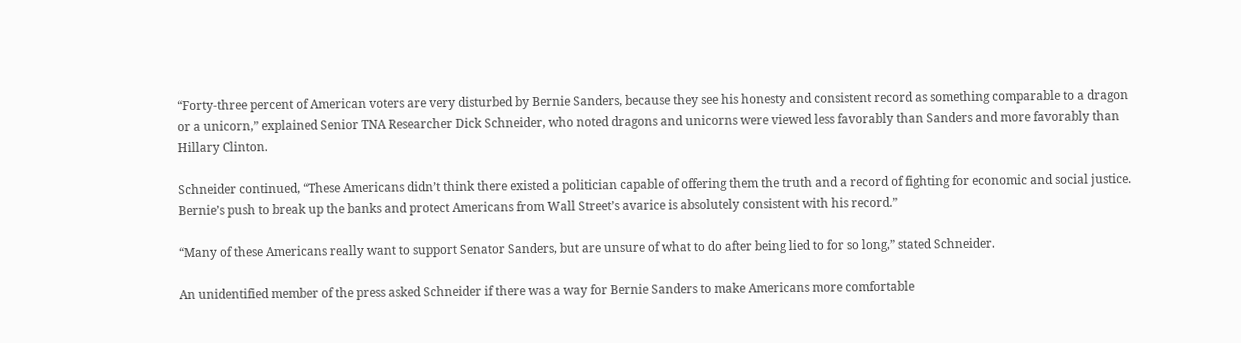“Forty-three percent of American voters are very disturbed by Bernie Sanders, because they see his honesty and consistent record as something comparable to a dragon or a unicorn,” explained Senior TNA Researcher Dick Schneider, who noted dragons and unicorns were viewed less favorably than Sanders and more favorably than Hillary Clinton.

Schneider continued, “These Americans didn’t think there existed a politician capable of offering them the truth and a record of fighting for economic and social justice. Bernie’s push to break up the banks and protect Americans from Wall Street’s avarice is absolutely consistent with his record.”

“Many of these Americans really want to support Senator Sanders, but are unsure of what to do after being lied to for so long,” stated Schneider.

An unidentified member of the press asked Schneider if there was a way for Bernie Sanders to make Americans more comfortable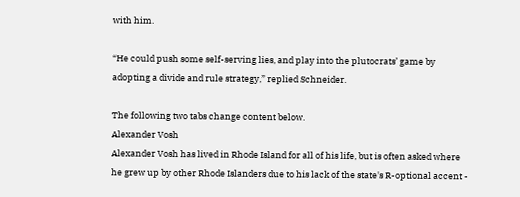with him.

“He could push some self-serving lies, and play into the plutocrats’ game by adopting a divide and rule strategy,” replied Schneider.

The following two tabs change content below.
Alexander Vosh
Alexander Vosh has lived in Rhode Island for all of his life, but is often asked where he grew up by other Rhode Islanders due to his lack of the state's R-optional accent -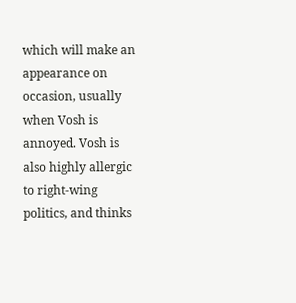which will make an appearance on occasion, usually when Vosh is annoyed. Vosh is also highly allergic to right-wing politics, and thinks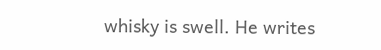whisky is swell. He writes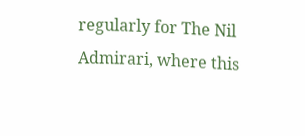regularly for The Nil Admirari, where this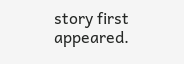story first appeared.